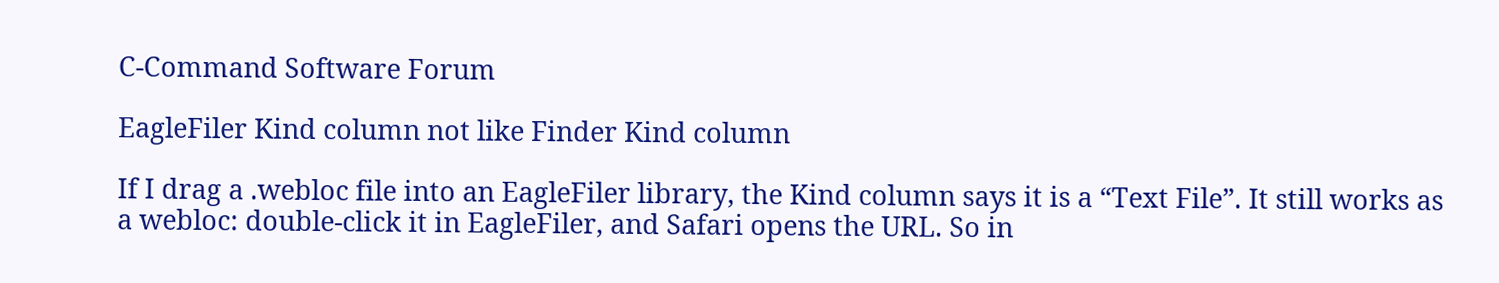C-Command Software Forum

EagleFiler Kind column not like Finder Kind column

If I drag a .webloc file into an EagleFiler library, the Kind column says it is a “Text File”. It still works as a webloc: double-click it in EagleFiler, and Safari opens the URL. So in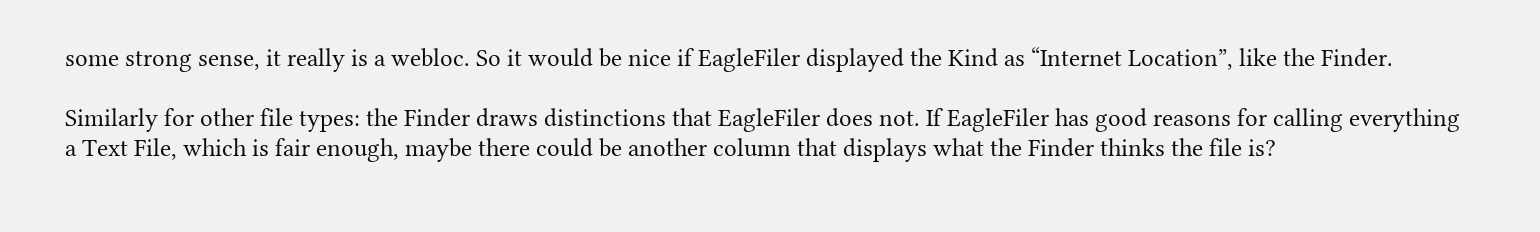some strong sense, it really is a webloc. So it would be nice if EagleFiler displayed the Kind as “Internet Location”, like the Finder.

Similarly for other file types: the Finder draws distinctions that EagleFiler does not. If EagleFiler has good reasons for calling everything a Text File, which is fair enough, maybe there could be another column that displays what the Finder thinks the file is?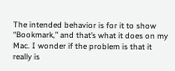The intended behavior is for it to show “Bookmark,” and that’s what it does on my Mac. I wonder if the problem is that it really is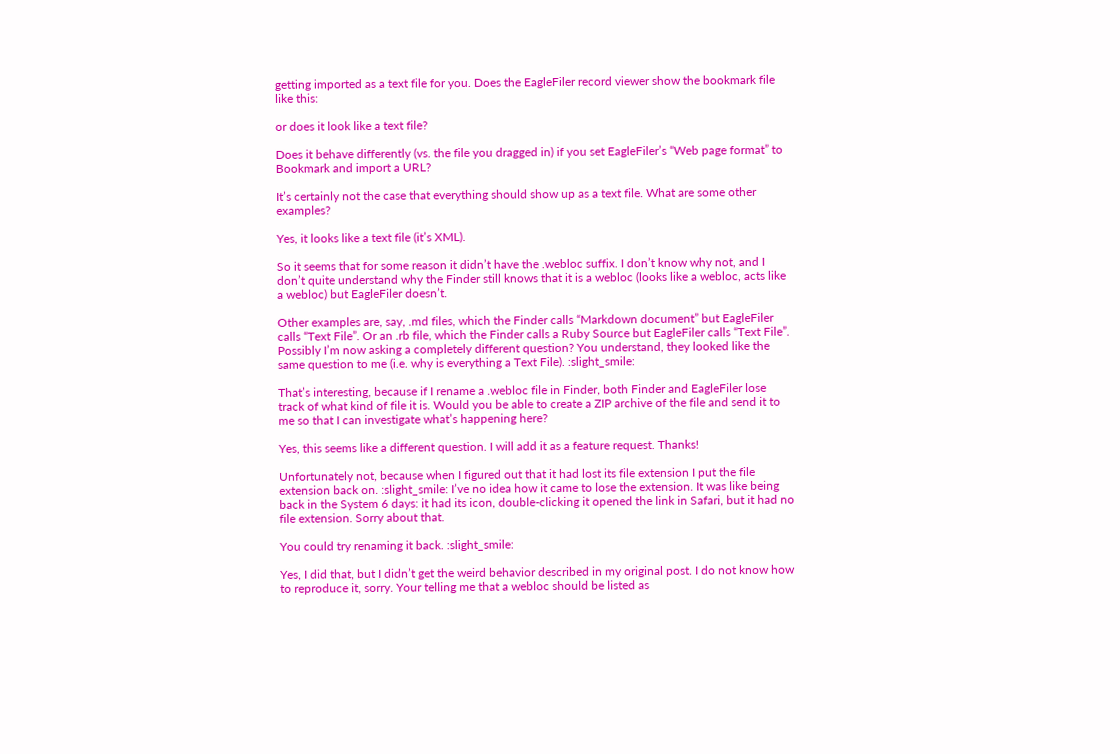getting imported as a text file for you. Does the EagleFiler record viewer show the bookmark file like this:

or does it look like a text file?

Does it behave differently (vs. the file you dragged in) if you set EagleFiler’s “Web page format” to Bookmark and import a URL?

It’s certainly not the case that everything should show up as a text file. What are some other examples?

Yes, it looks like a text file (it’s XML).

So it seems that for some reason it didn’t have the .webloc suffix. I don’t know why not, and I don’t quite understand why the Finder still knows that it is a webloc (looks like a webloc, acts like a webloc) but EagleFiler doesn’t.

Other examples are, say, .md files, which the Finder calls “Markdown document” but EagleFiler calls “Text File”. Or an .rb file, which the Finder calls a Ruby Source but EagleFiler calls “Text File”. Possibly I’m now asking a completely different question? You understand, they looked like the same question to me (i.e. why is everything a Text File). :slight_smile:

That’s interesting, because if I rename a .webloc file in Finder, both Finder and EagleFiler lose track of what kind of file it is. Would you be able to create a ZIP archive of the file and send it to me so that I can investigate what’s happening here?

Yes, this seems like a different question. I will add it as a feature request. Thanks!

Unfortunately not, because when I figured out that it had lost its file extension I put the file extension back on. :slight_smile: I’ve no idea how it came to lose the extension. It was like being back in the System 6 days: it had its icon, double-clicking it opened the link in Safari, but it had no file extension. Sorry about that.

You could try renaming it back. :slight_smile:

Yes, I did that, but I didn’t get the weird behavior described in my original post. I do not know how to reproduce it, sorry. Your telling me that a webloc should be listed as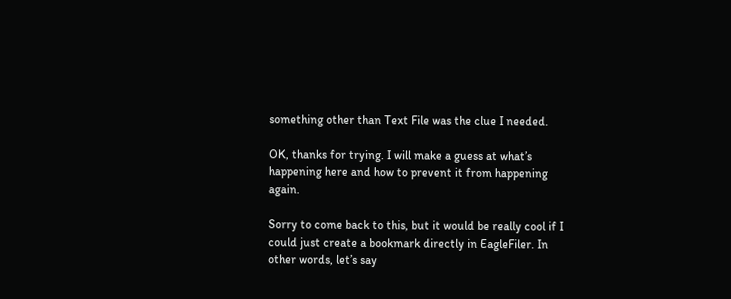something other than Text File was the clue I needed.

OK, thanks for trying. I will make a guess at what’s happening here and how to prevent it from happening again.

Sorry to come back to this, but it would be really cool if I could just create a bookmark directly in EagleFiler. In other words, let’s say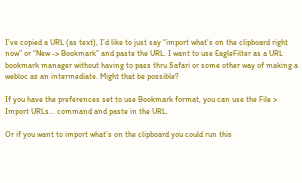I’ve copied a URL (as text), I’d like to just say “import what’s on the clipboard right now” or “New -> Bookmark” and paste the URL. I want to use EagleFilter as a URL bookmark manager without having to pass thru Safari or some other way of making a webloc as an intermediate. Might that be possible?

If you have the preferences set to use Bookmark format, you can use the File > Import URLs… command and paste in the URL.

Or if you want to import what’s on the clipboard you could run this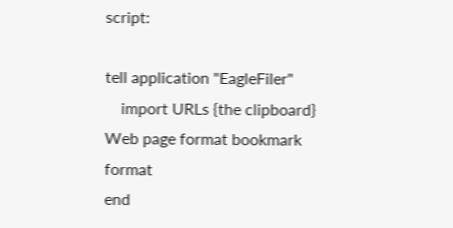script:

tell application "EagleFiler"
    import URLs {the clipboard} Web page format bookmark format
end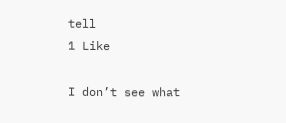tell
1 Like

I don’t see what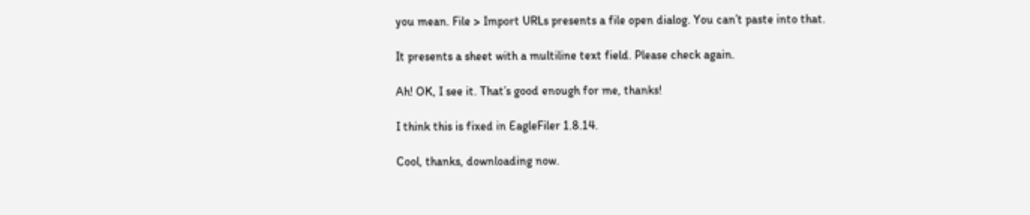you mean. File > Import URLs presents a file open dialog. You can’t paste into that.

It presents a sheet with a multiline text field. Please check again.

Ah! OK, I see it. That’s good enough for me, thanks!

I think this is fixed in EagleFiler 1.8.14.

Cool, thanks, downloading now.